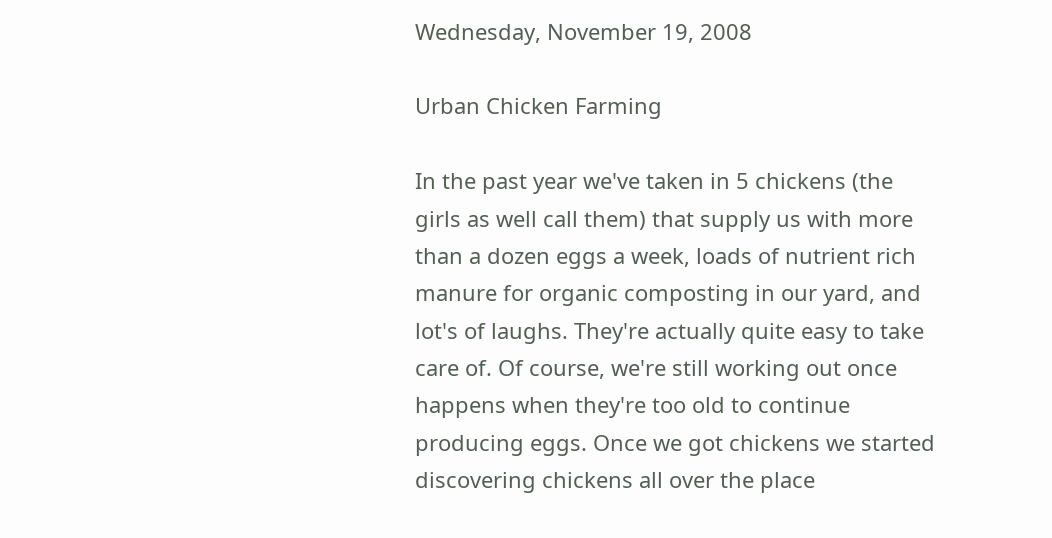Wednesday, November 19, 2008

Urban Chicken Farming

In the past year we've taken in 5 chickens (the girls as well call them) that supply us with more than a dozen eggs a week, loads of nutrient rich manure for organic composting in our yard, and lot's of laughs. They're actually quite easy to take care of. Of course, we're still working out once happens when they're too old to continue producing eggs. Once we got chickens we started discovering chickens all over the place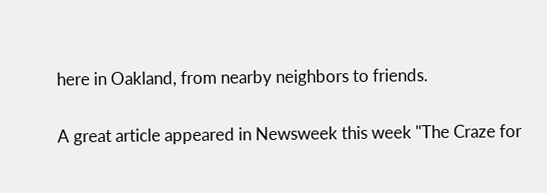here in Oakland, from nearby neighbors to friends.

A great article appeared in Newsweek this week "The Craze for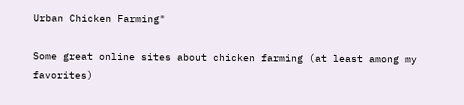Urban Chicken Farming"

Some great online sites about chicken farming (at least among my favorites)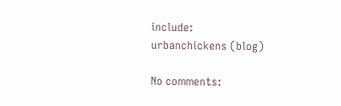include:
urbanchickens (blog)

No comments: